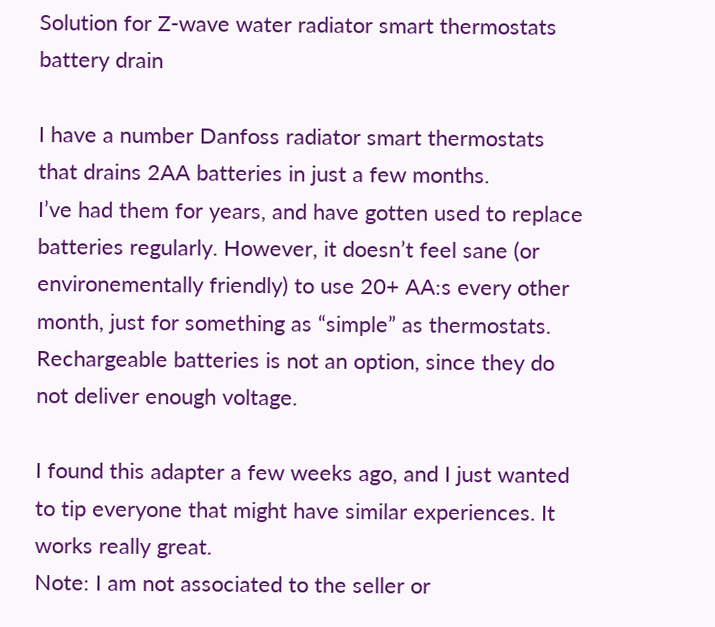Solution for Z-wave water radiator smart thermostats battery drain

I have a number Danfoss radiator smart thermostats that drains 2AA batteries in just a few months.
I’ve had them for years, and have gotten used to replace batteries regularly. However, it doesn’t feel sane (or environementally friendly) to use 20+ AA:s every other month, just for something as “simple” as thermostats. Rechargeable batteries is not an option, since they do not deliver enough voltage.

I found this adapter a few weeks ago, and I just wanted to tip everyone that might have similar experiences. It works really great.
Note: I am not associated to the seller or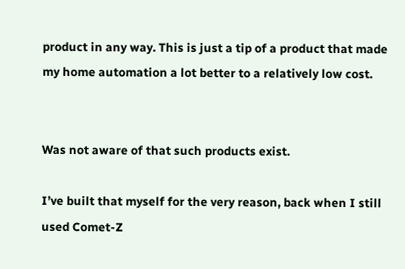product in any way. This is just a tip of a product that made my home automation a lot better to a relatively low cost.


Was not aware of that such products exist.

I’ve built that myself for the very reason, back when I still used Comet-Z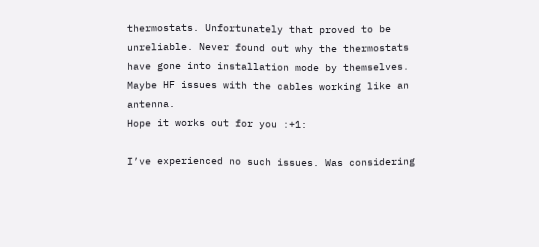thermostats. Unfortunately that proved to be unreliable. Never found out why the thermostats have gone into installation mode by themselves. Maybe HF issues with the cables working like an antenna.
Hope it works out for you :+1:

I’ve experienced no such issues. Was considering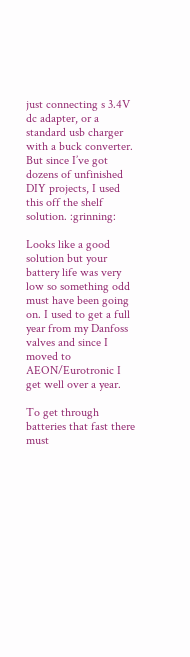just connecting s 3.4V dc adapter, or a standard usb charger with a buck converter. But since I’ve got dozens of unfinished DIY projects, I used this off the shelf solution. :grinning:

Looks like a good solution but your battery life was very low so something odd must have been going on. I used to get a full year from my Danfoss valves and since I moved to AEON/Eurotronic I get well over a year.

To get through batteries that fast there must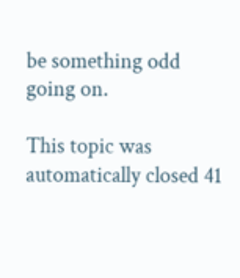be something odd going on.

This topic was automatically closed 41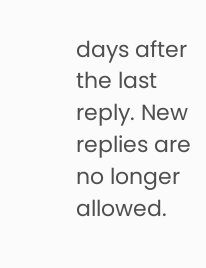days after the last reply. New replies are no longer allowed.